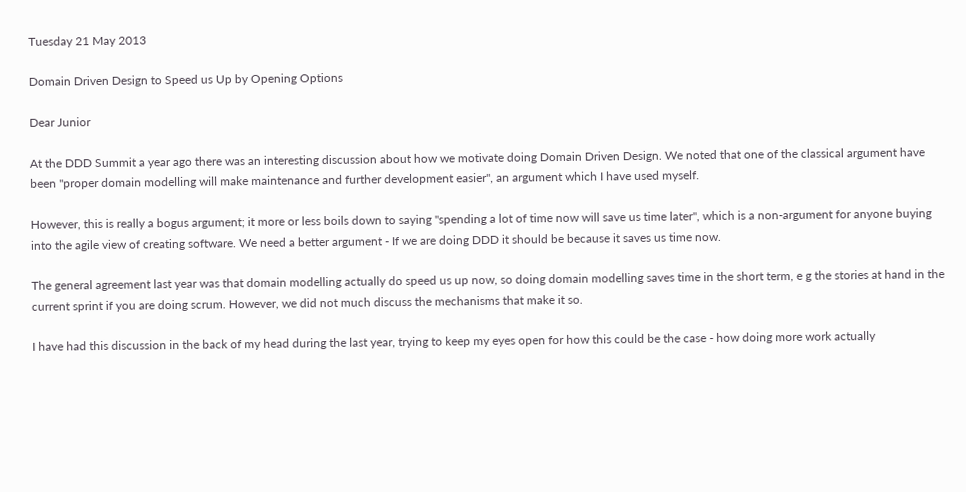Tuesday 21 May 2013

Domain Driven Design to Speed us Up by Opening Options

Dear Junior

At the DDD Summit a year ago there was an interesting discussion about how we motivate doing Domain Driven Design. We noted that one of the classical argument have been "proper domain modelling will make maintenance and further development easier", an argument which I have used myself.

However, this is really a bogus argument; it more or less boils down to saying "spending a lot of time now will save us time later", which is a non-argument for anyone buying into the agile view of creating software. We need a better argument - If we are doing DDD it should be because it saves us time now.

The general agreement last year was that domain modelling actually do speed us up now, so doing domain modelling saves time in the short term, e g the stories at hand in the current sprint if you are doing scrum. However, we did not much discuss the mechanisms that make it so.

I have had this discussion in the back of my head during the last year, trying to keep my eyes open for how this could be the case - how doing more work actually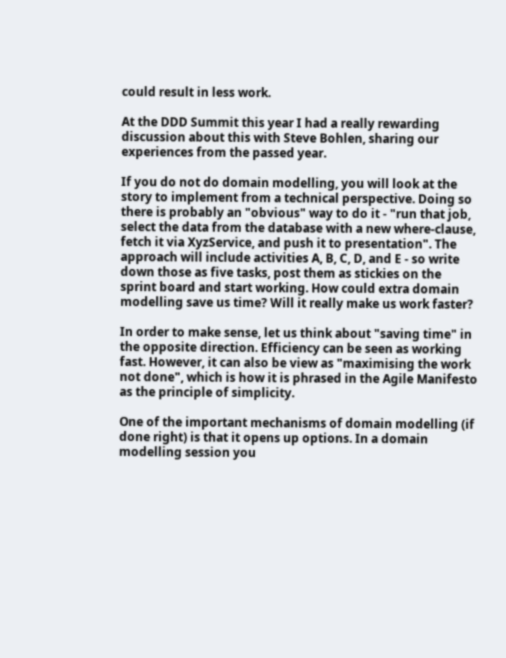could result in less work.

At the DDD Summit this year I had a really rewarding discussion about this with Steve Bohlen, sharing our experiences from the passed year.

If you do not do domain modelling, you will look at the story to implement from a technical perspective. Doing so there is probably an "obvious" way to do it - "run that job, select the data from the database with a new where-clause, fetch it via XyzService, and push it to presentation". The approach will include activities A, B, C, D, and E - so write down those as five tasks, post them as stickies on the sprint board and start working. How could extra domain modelling save us time? Will it really make us work faster?

In order to make sense, let us think about "saving time" in the opposite direction. Efficiency can be seen as working fast. However, it can also be view as "maximising the work not done", which is how it is phrased in the Agile Manifesto as the principle of simplicity.

One of the important mechanisms of domain modelling (if done right) is that it opens up options. In a domain modelling session you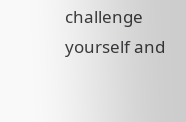challenge yourself and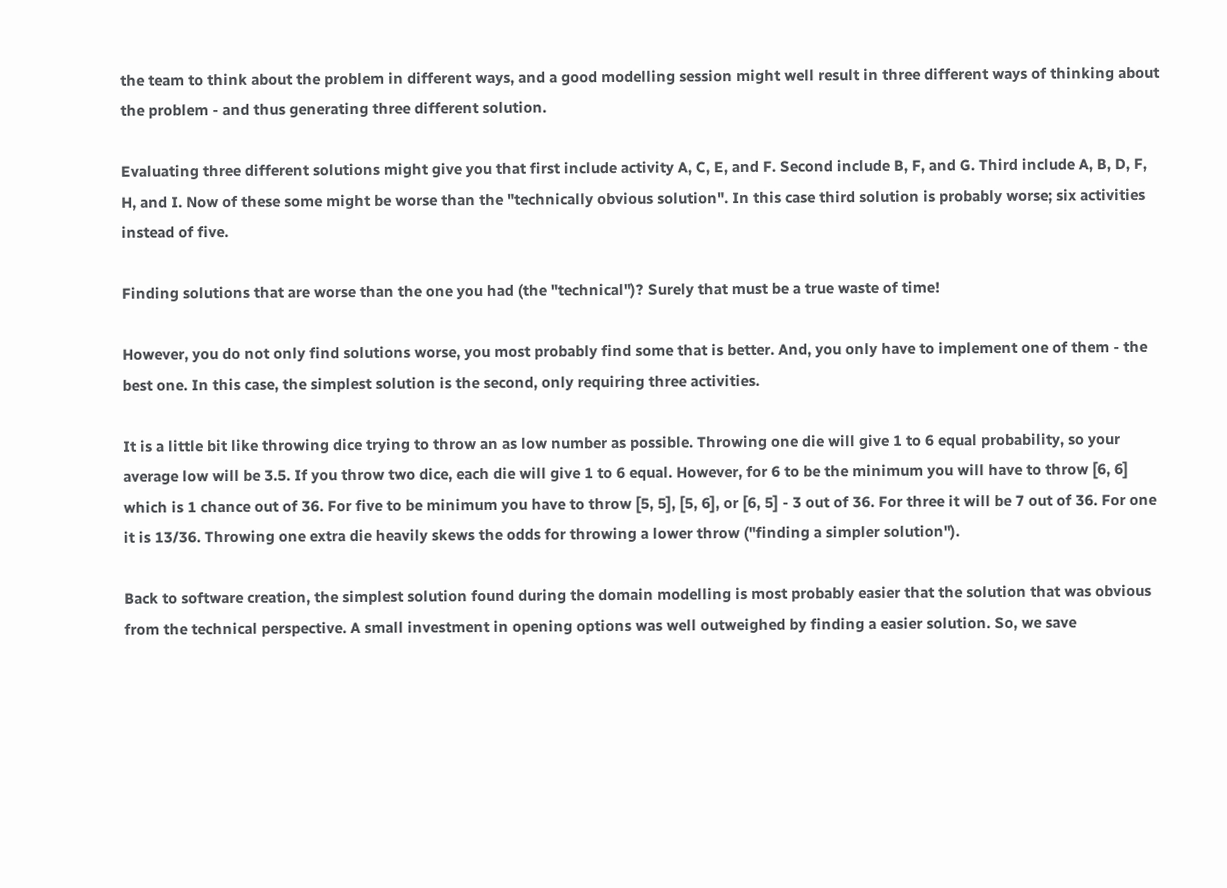the team to think about the problem in different ways, and a good modelling session might well result in three different ways of thinking about the problem - and thus generating three different solution.

Evaluating three different solutions might give you that first include activity A, C, E, and F. Second include B, F, and G. Third include A, B, D, F, H, and I. Now of these some might be worse than the "technically obvious solution". In this case third solution is probably worse; six activities instead of five.

Finding solutions that are worse than the one you had (the "technical")? Surely that must be a true waste of time!

However, you do not only find solutions worse, you most probably find some that is better. And, you only have to implement one of them - the best one. In this case, the simplest solution is the second, only requiring three activities.

It is a little bit like throwing dice trying to throw an as low number as possible. Throwing one die will give 1 to 6 equal probability, so your average low will be 3.5. If you throw two dice, each die will give 1 to 6 equal. However, for 6 to be the minimum you will have to throw [6, 6] which is 1 chance out of 36. For five to be minimum you have to throw [5, 5], [5, 6], or [6, 5] - 3 out of 36. For three it will be 7 out of 36. For one it is 13/36. Throwing one extra die heavily skews the odds for throwing a lower throw ("finding a simpler solution").

Back to software creation, the simplest solution found during the domain modelling is most probably easier that the solution that was obvious from the technical perspective. A small investment in opening options was well outweighed by finding a easier solution. So, we save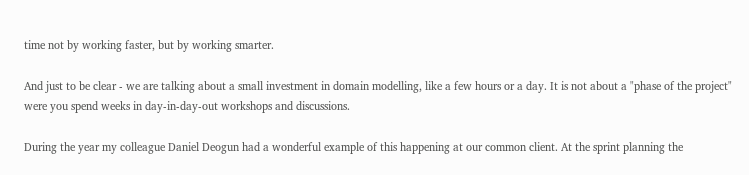time not by working faster, but by working smarter.

And just to be clear - we are talking about a small investment in domain modelling, like a few hours or a day. It is not about a "phase of the project" were you spend weeks in day-in-day-out workshops and discussions.

During the year my colleague Daniel Deogun had a wonderful example of this happening at our common client. At the sprint planning the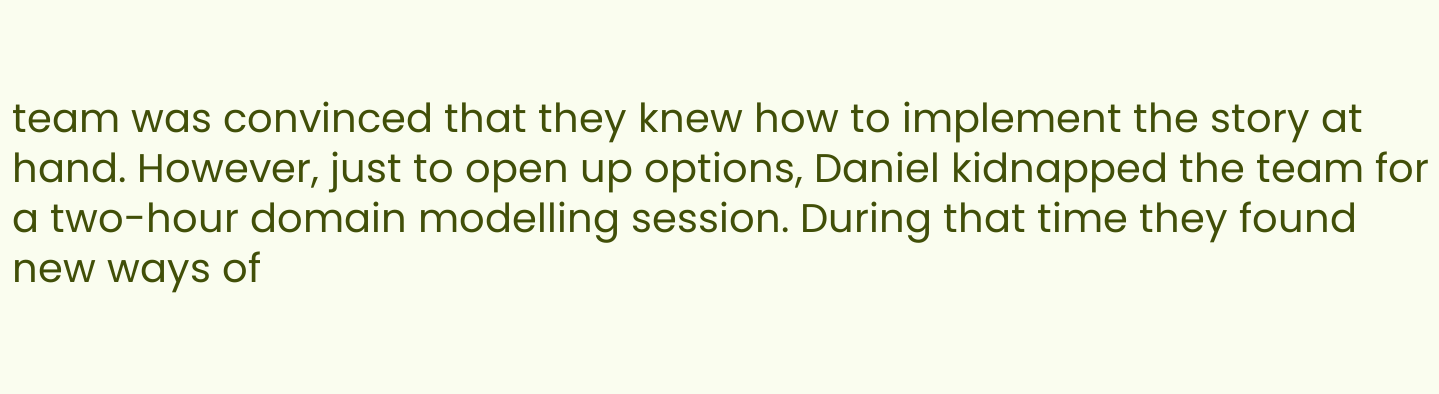team was convinced that they knew how to implement the story at hand. However, just to open up options, Daniel kidnapped the team for a two-hour domain modelling session. During that time they found new ways of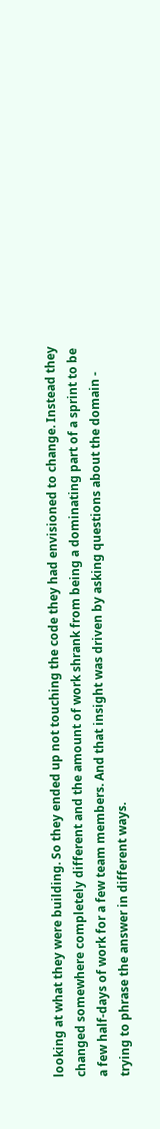looking at what they were building. So they ended up not touching the code they had envisioned to change. Instead they changed somewhere completely different and the amount of work shrank from being a dominating part of a sprint to be a few half-days of work for a few team members. And that insight was driven by asking questions about the domain - trying to phrase the answer in different ways.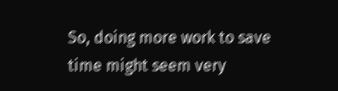So, doing more work to save time might seem very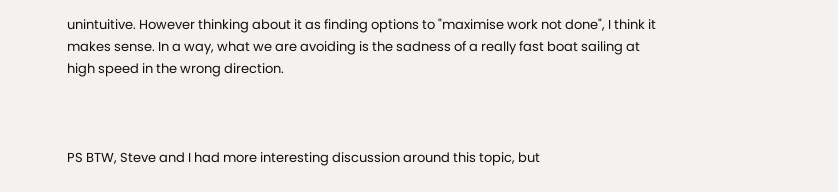unintuitive. However thinking about it as finding options to "maximise work not done", I think it makes sense. In a way, what we are avoiding is the sadness of a really fast boat sailing at high speed in the wrong direction.



PS BTW, Steve and I had more interesting discussion around this topic, but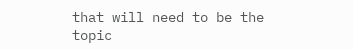that will need to be the topic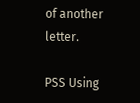of another letter.

PSS Using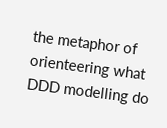the metaphor of orienteering what DDD modelling do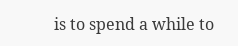is to spend a while to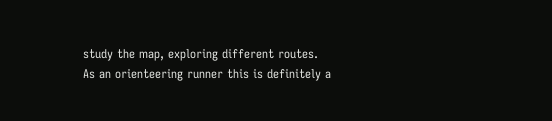study the map, exploring different routes. As an orienteering runner this is definitely a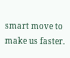smart move to make us faster.